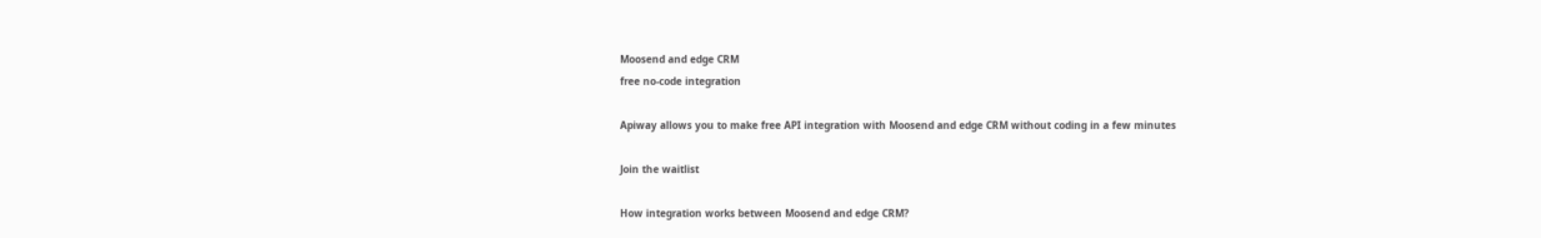Moosend and edge CRM
free no-code integration

Apiway allows you to make free API integration with Moosend and edge CRM without coding in a few minutes

Join the waitlist

How integration works between Moosend and edge CRM?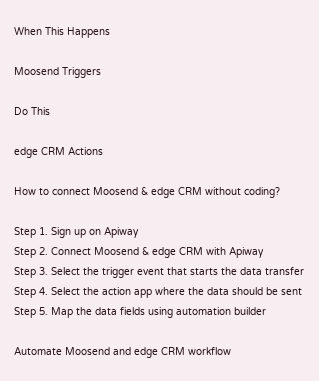When This Happens

Moosend Triggers

Do This

edge CRM Actions

How to connect Moosend & edge CRM without coding?

Step 1. Sign up on Apiway
Step 2. Connect Moosend & edge CRM with Apiway
Step 3. Select the trigger event that starts the data transfer
Step 4. Select the action app where the data should be sent
Step 5. Map the data fields using automation builder

Automate Moosend and edge CRM workflow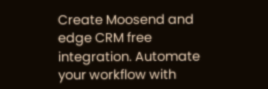Create Moosend and edge CRM free integration. Automate your workflow with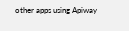other apps using Apiway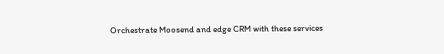Orchestrate Moosend and edge CRM with these services